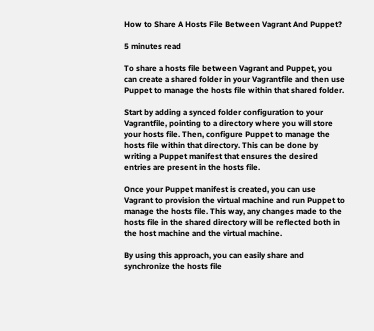How to Share A Hosts File Between Vagrant And Puppet?

5 minutes read

To share a hosts file between Vagrant and Puppet, you can create a shared folder in your Vagrantfile and then use Puppet to manage the hosts file within that shared folder.

Start by adding a synced folder configuration to your Vagrantfile, pointing to a directory where you will store your hosts file. Then, configure Puppet to manage the hosts file within that directory. This can be done by writing a Puppet manifest that ensures the desired entries are present in the hosts file.

Once your Puppet manifest is created, you can use Vagrant to provision the virtual machine and run Puppet to manage the hosts file. This way, any changes made to the hosts file in the shared directory will be reflected both in the host machine and the virtual machine.

By using this approach, you can easily share and synchronize the hosts file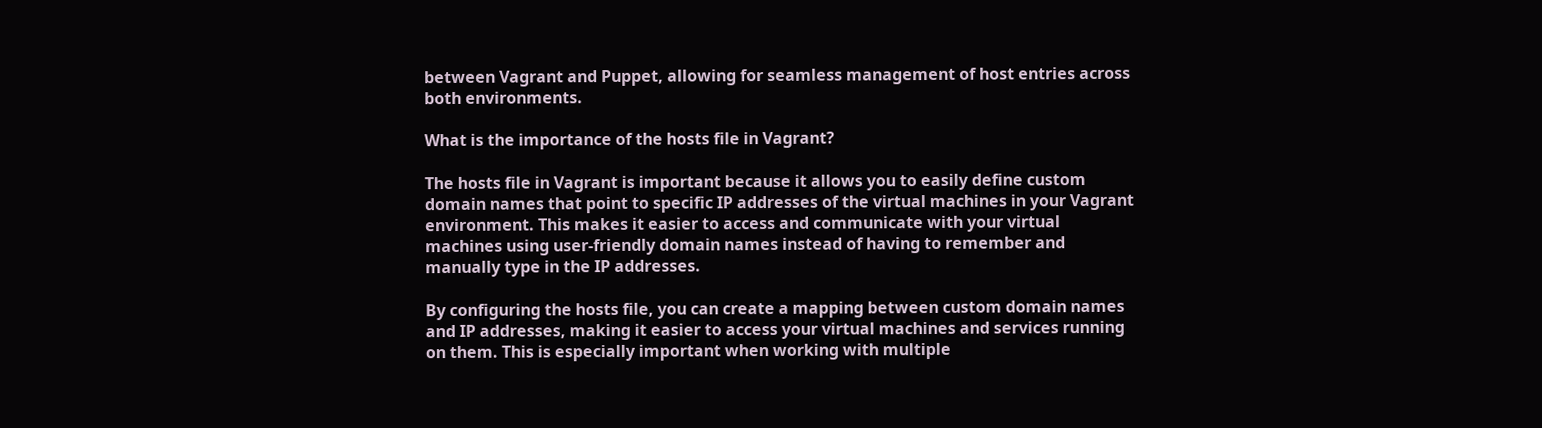between Vagrant and Puppet, allowing for seamless management of host entries across both environments.

What is the importance of the hosts file in Vagrant?

The hosts file in Vagrant is important because it allows you to easily define custom domain names that point to specific IP addresses of the virtual machines in your Vagrant environment. This makes it easier to access and communicate with your virtual machines using user-friendly domain names instead of having to remember and manually type in the IP addresses.

By configuring the hosts file, you can create a mapping between custom domain names and IP addresses, making it easier to access your virtual machines and services running on them. This is especially important when working with multiple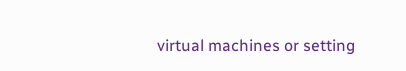virtual machines or setting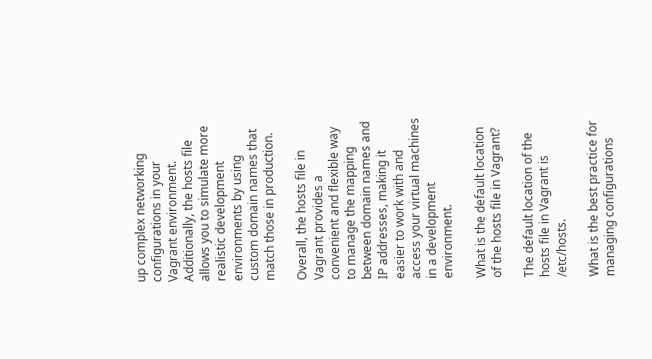up complex networking configurations in your Vagrant environment. Additionally, the hosts file allows you to simulate more realistic development environments by using custom domain names that match those in production.

Overall, the hosts file in Vagrant provides a convenient and flexible way to manage the mapping between domain names and IP addresses, making it easier to work with and access your virtual machines in a development environment.

What is the default location of the hosts file in Vagrant?

The default location of the hosts file in Vagrant is /etc/hosts.

What is the best practice for managing configurations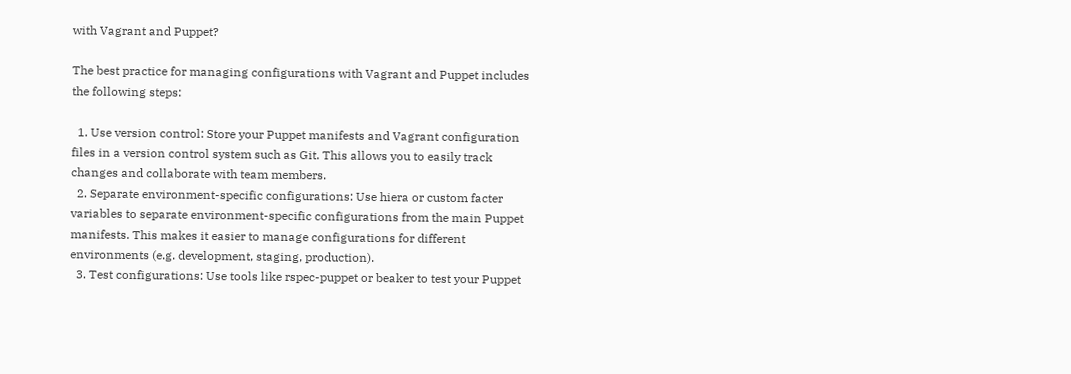with Vagrant and Puppet?

The best practice for managing configurations with Vagrant and Puppet includes the following steps:

  1. Use version control: Store your Puppet manifests and Vagrant configuration files in a version control system such as Git. This allows you to easily track changes and collaborate with team members.
  2. Separate environment-specific configurations: Use hiera or custom facter variables to separate environment-specific configurations from the main Puppet manifests. This makes it easier to manage configurations for different environments (e.g. development, staging, production).
  3. Test configurations: Use tools like rspec-puppet or beaker to test your Puppet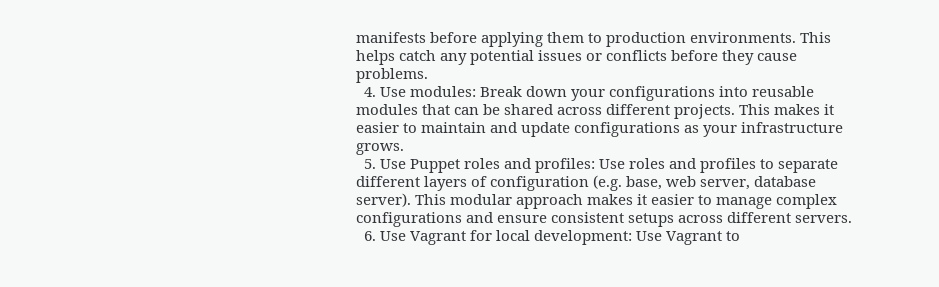manifests before applying them to production environments. This helps catch any potential issues or conflicts before they cause problems.
  4. Use modules: Break down your configurations into reusable modules that can be shared across different projects. This makes it easier to maintain and update configurations as your infrastructure grows.
  5. Use Puppet roles and profiles: Use roles and profiles to separate different layers of configuration (e.g. base, web server, database server). This modular approach makes it easier to manage complex configurations and ensure consistent setups across different servers.
  6. Use Vagrant for local development: Use Vagrant to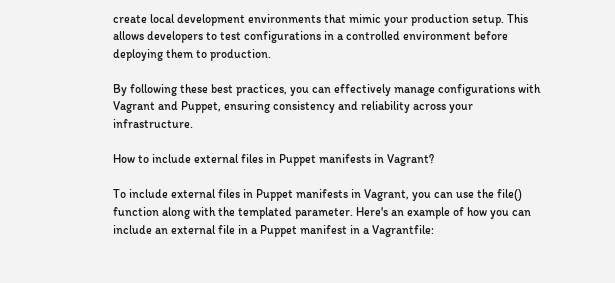create local development environments that mimic your production setup. This allows developers to test configurations in a controlled environment before deploying them to production.

By following these best practices, you can effectively manage configurations with Vagrant and Puppet, ensuring consistency and reliability across your infrastructure.

How to include external files in Puppet manifests in Vagrant?

To include external files in Puppet manifests in Vagrant, you can use the file() function along with the templated parameter. Here's an example of how you can include an external file in a Puppet manifest in a Vagrantfile: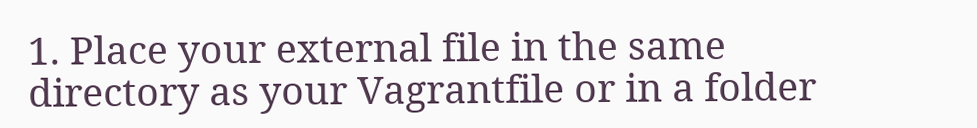1. Place your external file in the same directory as your Vagrantfile or in a folder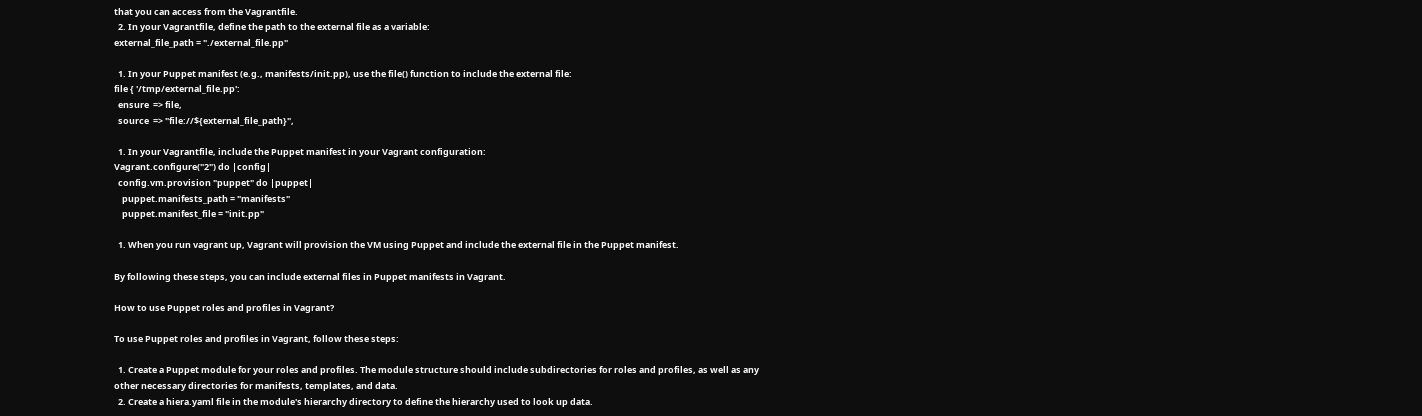that you can access from the Vagrantfile.
  2. In your Vagrantfile, define the path to the external file as a variable:
external_file_path = "./external_file.pp"

  1. In your Puppet manifest (e.g., manifests/init.pp), use the file() function to include the external file:
file { '/tmp/external_file.pp':
  ensure  => file,
  source  => "file://${external_file_path}",

  1. In your Vagrantfile, include the Puppet manifest in your Vagrant configuration:
Vagrant.configure("2") do |config|
  config.vm.provision "puppet" do |puppet|
    puppet.manifests_path = "manifests"
    puppet.manifest_file = "init.pp"

  1. When you run vagrant up, Vagrant will provision the VM using Puppet and include the external file in the Puppet manifest.

By following these steps, you can include external files in Puppet manifests in Vagrant.

How to use Puppet roles and profiles in Vagrant?

To use Puppet roles and profiles in Vagrant, follow these steps:

  1. Create a Puppet module for your roles and profiles. The module structure should include subdirectories for roles and profiles, as well as any other necessary directories for manifests, templates, and data.
  2. Create a hiera.yaml file in the module's hierarchy directory to define the hierarchy used to look up data.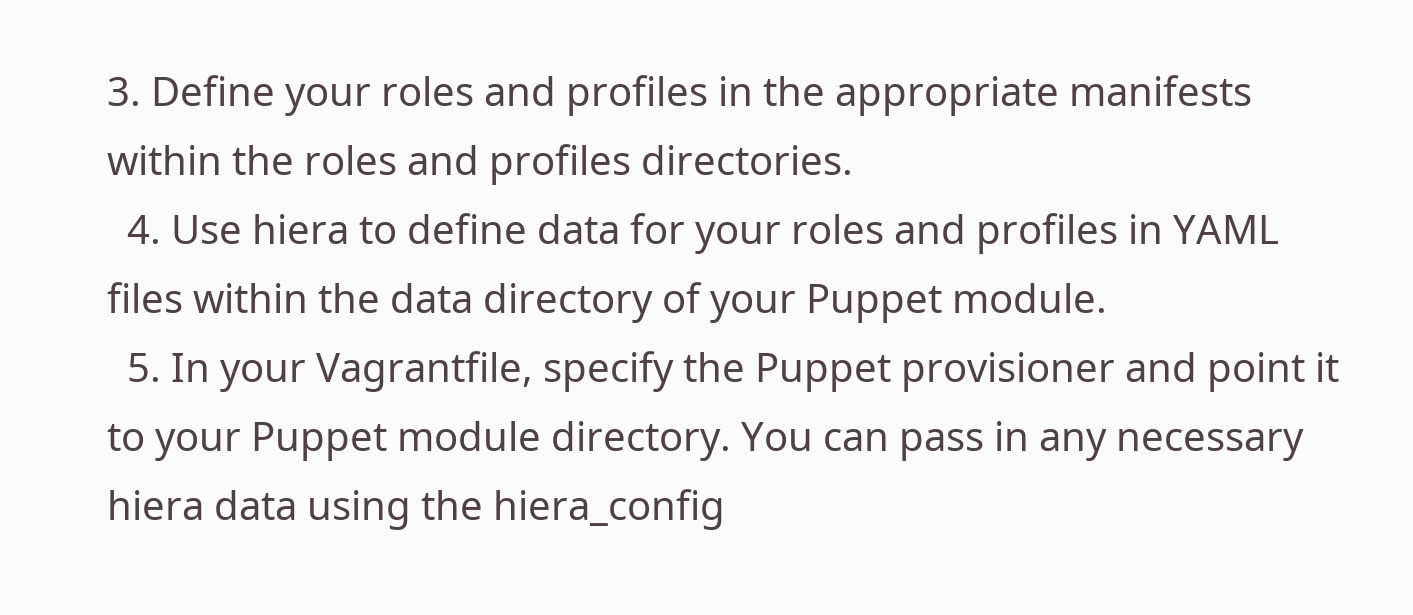3. Define your roles and profiles in the appropriate manifests within the roles and profiles directories.
  4. Use hiera to define data for your roles and profiles in YAML files within the data directory of your Puppet module.
  5. In your Vagrantfile, specify the Puppet provisioner and point it to your Puppet module directory. You can pass in any necessary hiera data using the hiera_config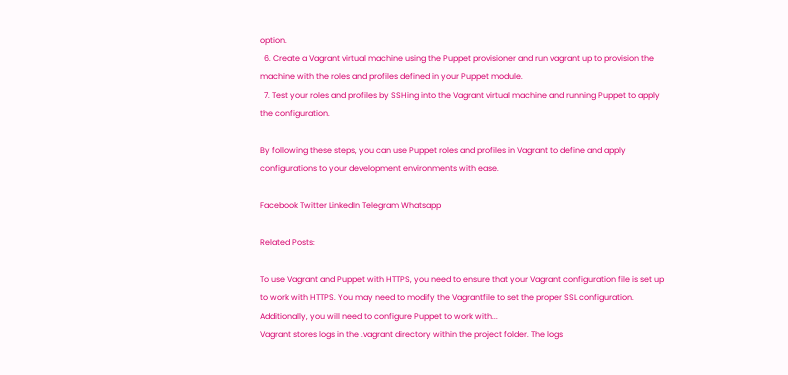option.
  6. Create a Vagrant virtual machine using the Puppet provisioner and run vagrant up to provision the machine with the roles and profiles defined in your Puppet module.
  7. Test your roles and profiles by SSHing into the Vagrant virtual machine and running Puppet to apply the configuration.

By following these steps, you can use Puppet roles and profiles in Vagrant to define and apply configurations to your development environments with ease.

Facebook Twitter LinkedIn Telegram Whatsapp

Related Posts:

To use Vagrant and Puppet with HTTPS, you need to ensure that your Vagrant configuration file is set up to work with HTTPS. You may need to modify the Vagrantfile to set the proper SSL configuration. Additionally, you will need to configure Puppet to work with...
Vagrant stores logs in the .vagrant directory within the project folder. The logs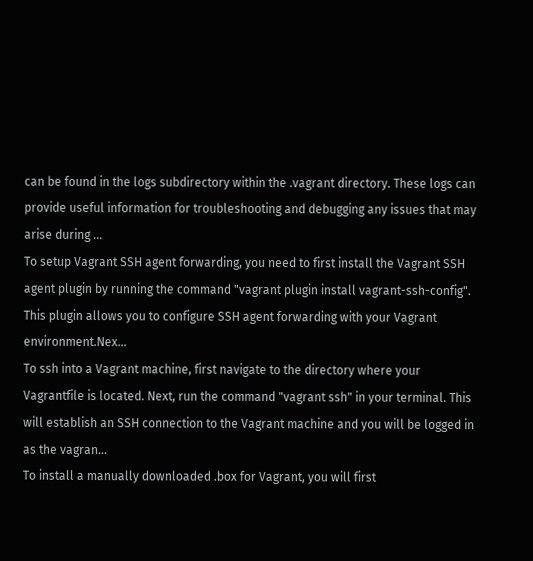can be found in the logs subdirectory within the .vagrant directory. These logs can provide useful information for troubleshooting and debugging any issues that may arise during ...
To setup Vagrant SSH agent forwarding, you need to first install the Vagrant SSH agent plugin by running the command "vagrant plugin install vagrant-ssh-config". This plugin allows you to configure SSH agent forwarding with your Vagrant environment.Nex...
To ssh into a Vagrant machine, first navigate to the directory where your Vagrantfile is located. Next, run the command "vagrant ssh" in your terminal. This will establish an SSH connection to the Vagrant machine and you will be logged in as the vagran...
To install a manually downloaded .box for Vagrant, you will first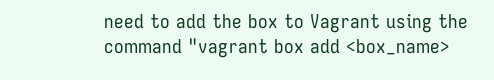need to add the box to Vagrant using the command "vagrant box add <box_name>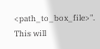<path_to_box_file>". This will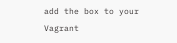add the box to your Vagrant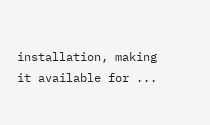installation, making it available for ...